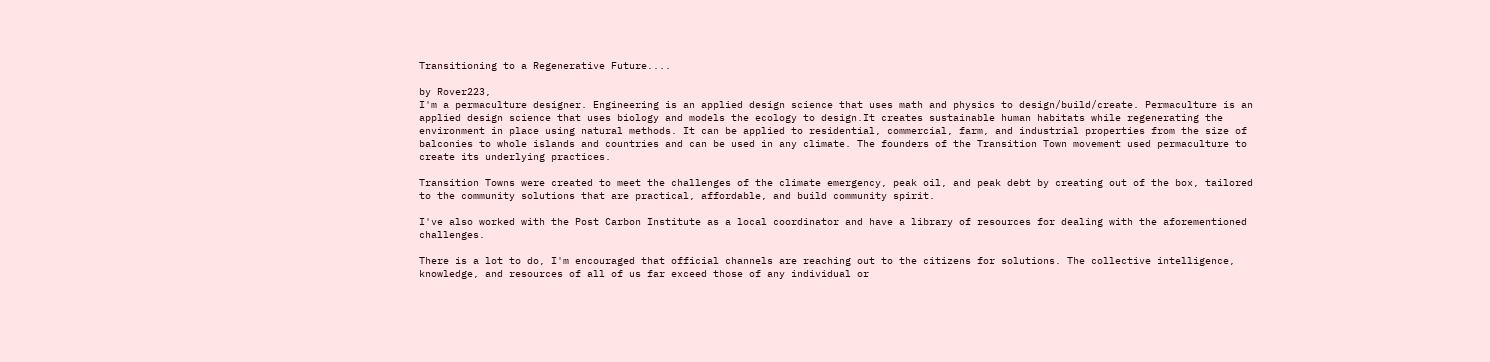Transitioning to a Regenerative Future....

by Rover223,
I'm a permaculture designer. Engineering is an applied design science that uses math and physics to design/build/create. Permaculture is an applied design science that uses biology and models the ecology to design.It creates sustainable human habitats while regenerating the environment in place using natural methods. It can be applied to residential, commercial, farm, and industrial properties from the size of balconies to whole islands and countries and can be used in any climate. The founders of the Transition Town movement used permaculture to create its underlying practices.

Transition Towns were created to meet the challenges of the climate emergency, peak oil, and peak debt by creating out of the box, tailored to the community solutions that are practical, affordable, and build community spirit.

I've also worked with the Post Carbon Institute as a local coordinator and have a library of resources for dealing with the aforementioned challenges.

There is a lot to do, I'm encouraged that official channels are reaching out to the citizens for solutions. The collective intelligence, knowledge, and resources of all of us far exceed those of any individual or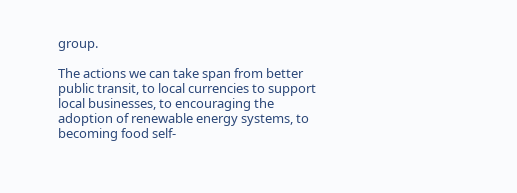group.

The actions we can take span from better public transit, to local currencies to support local businesses, to encouraging the adoption of renewable energy systems, to becoming food self-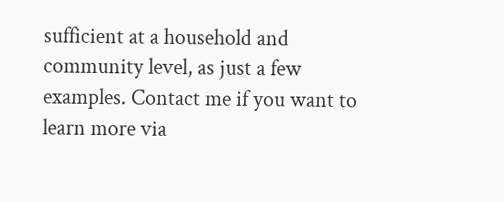sufficient at a household and community level, as just a few examples. Contact me if you want to learn more via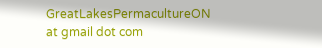GreatLakesPermacultureON at gmail dot com